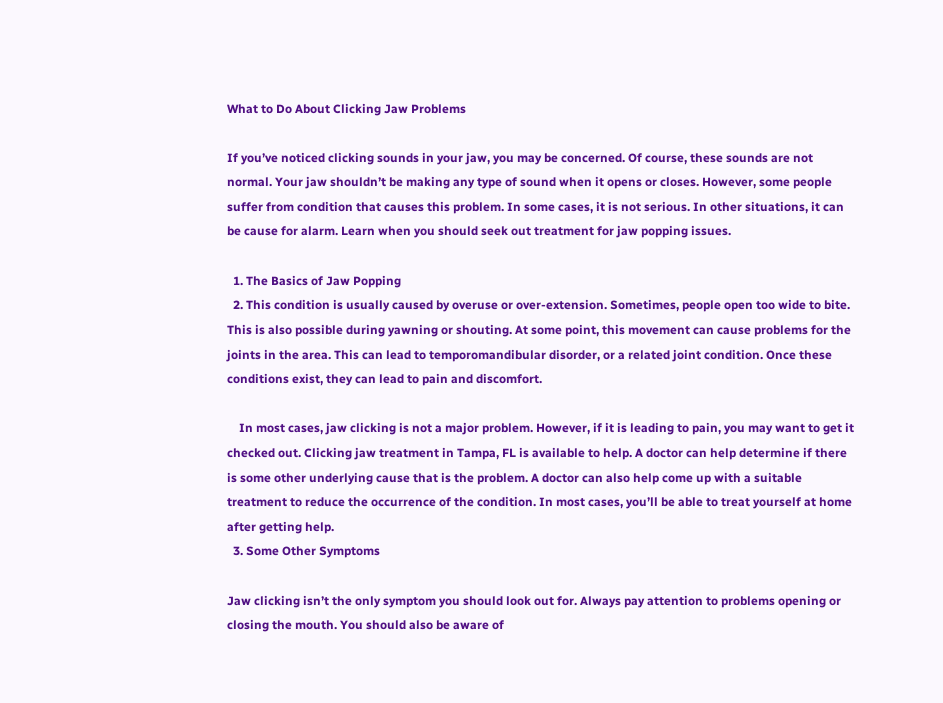What to Do About Clicking Jaw Problems

If you’ve noticed clicking sounds in your jaw, you may be concerned. Of course, these sounds are not normal. Your jaw shouldn’t be making any type of sound when it opens or closes. However, some people suffer from condition that causes this problem. In some cases, it is not serious. In other situations, it can be cause for alarm. Learn when you should seek out treatment for jaw popping issues.

  1. The Basics of Jaw Popping
  2. This condition is usually caused by overuse or over-extension. Sometimes, people open too wide to bite. This is also possible during yawning or shouting. At some point, this movement can cause problems for the joints in the area. This can lead to temporomandibular disorder, or a related joint condition. Once these conditions exist, they can lead to pain and discomfort.

    In most cases, jaw clicking is not a major problem. However, if it is leading to pain, you may want to get it checked out. Clicking jaw treatment in Tampa, FL is available to help. A doctor can help determine if there is some other underlying cause that is the problem. A doctor can also help come up with a suitable treatment to reduce the occurrence of the condition. In most cases, you’ll be able to treat yourself at home after getting help.
  3. Some Other Symptoms

Jaw clicking isn’t the only symptom you should look out for. Always pay attention to problems opening or closing the mouth. You should also be aware of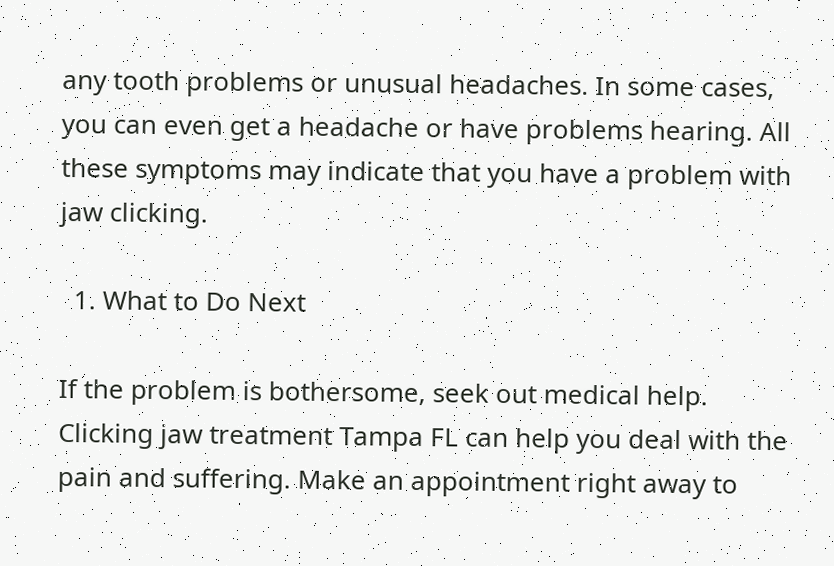any tooth problems or unusual headaches. In some cases, you can even get a headache or have problems hearing. All these symptoms may indicate that you have a problem with jaw clicking.

  1. What to Do Next

If the problem is bothersome, seek out medical help. Clicking jaw treatment Tampa FL can help you deal with the pain and suffering. Make an appointment right away to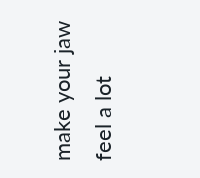make your jaw feel a lot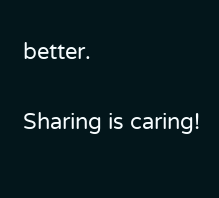better.

Sharing is caring!